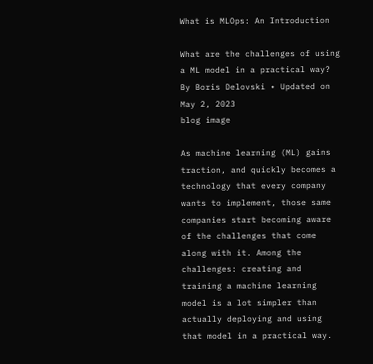What is MLOps: An Introduction

What are the challenges of using a ML model in a practical way?
By Boris Delovski • Updated on May 2, 2023
blog image

As machine learning (ML) gains traction, and quickly becomes a technology that every company wants to implement, those same companies start becoming aware of the challenges that come along with it. Among the challenges: creating and training a machine learning model is a lot simpler than actually deploying and using that model in a practical way.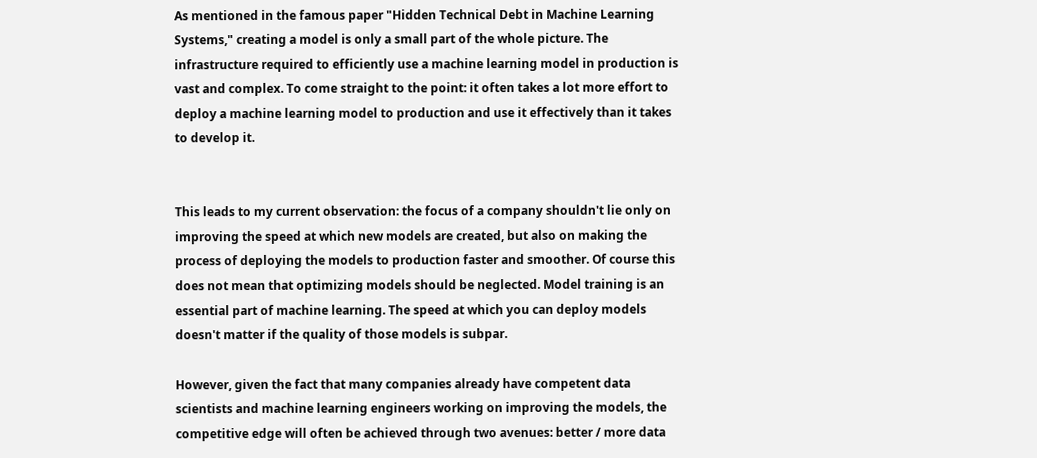As mentioned in the famous paper "Hidden Technical Debt in Machine Learning Systems," creating a model is only a small part of the whole picture. The infrastructure required to efficiently use a machine learning model in production is vast and complex. To come straight to the point: it often takes a lot more effort to deploy a machine learning model to production and use it effectively than it takes to develop it.


This leads to my current observation: the focus of a company shouldn't lie only on improving the speed at which new models are created, but also on making the process of deploying the models to production faster and smoother. Of course this does not mean that optimizing models should be neglected. Model training is an essential part of machine learning. The speed at which you can deploy models doesn't matter if the quality of those models is subpar.

However, given the fact that many companies already have competent data scientists and machine learning engineers working on improving the models, the competitive edge will often be achieved through two avenues: better / more data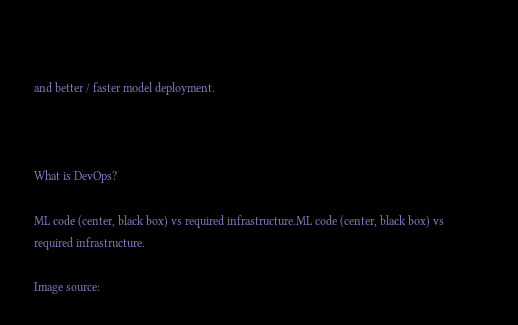and better / faster model deployment.



What is DevOps?

ML code (center, black box) vs required infrastructure.ML code (center, black box) vs required infrastructure.

Image source: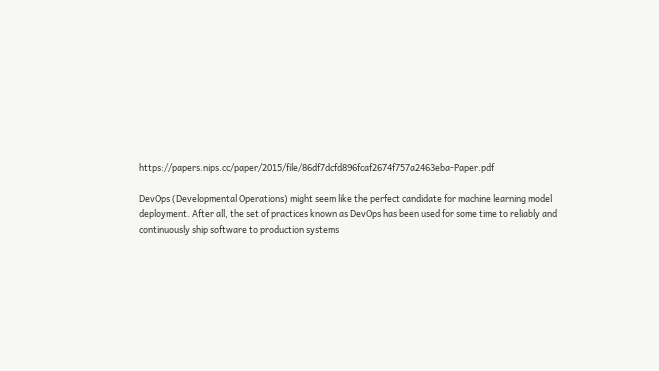https://papers.nips.cc/paper/2015/file/86df7dcfd896fcaf2674f757a2463eba-Paper.pdf

DevOps (Developmental Operations) might seem like the perfect candidate for machine learning model deployment. After all, the set of practices known as DevOps has been used for some time to reliably and continuously ship software to production systems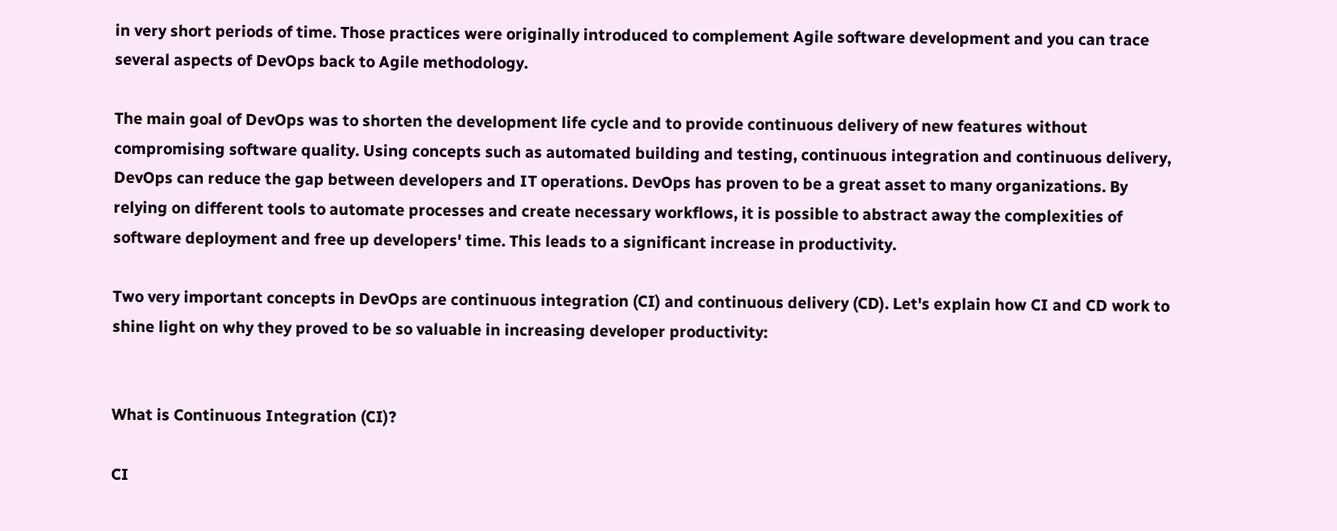in very short periods of time. Those practices were originally introduced to complement Agile software development and you can trace several aspects of DevOps back to Agile methodology.

The main goal of DevOps was to shorten the development life cycle and to provide continuous delivery of new features without compromising software quality. Using concepts such as automated building and testing, continuous integration and continuous delivery, DevOps can reduce the gap between developers and IT operations. DevOps has proven to be a great asset to many organizations. By relying on different tools to automate processes and create necessary workflows, it is possible to abstract away the complexities of software deployment and free up developers' time. This leads to a significant increase in productivity.

Two very important concepts in DevOps are continuous integration (CI) and continuous delivery (CD). Let's explain how CI and CD work to shine light on why they proved to be so valuable in increasing developer productivity:


What is Continuous Integration (CI)?

CI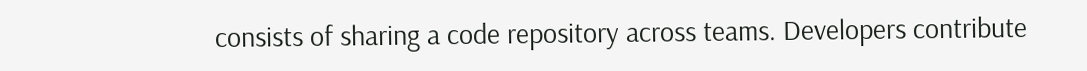consists of sharing a code repository across teams. Developers contribute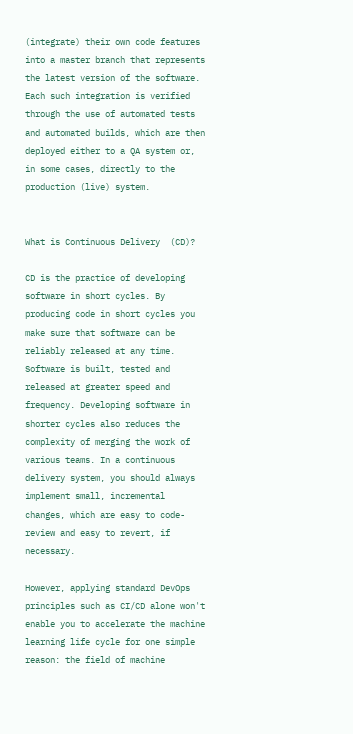(integrate) their own code features into a master branch that represents the latest version of the software. Each such integration is verified through the use of automated tests and automated builds, which are then deployed either to a QA system or, in some cases, directly to the production (live) system.


What is Continuous Delivery  (CD)?

CD is the practice of developing software in short cycles. By producing code in short cycles you make sure that software can be reliably released at any time. Software is built, tested and released at greater speed and frequency. Developing software in shorter cycles also reduces the complexity of merging the work of various teams. In a continuous delivery system, you should always implement small, incremental changes, which are easy to code-review and easy to revert, if necessary.

However, applying standard DevOps principles such as CI/CD alone won't enable you to accelerate the machine learning life cycle for one simple reason: the field of machine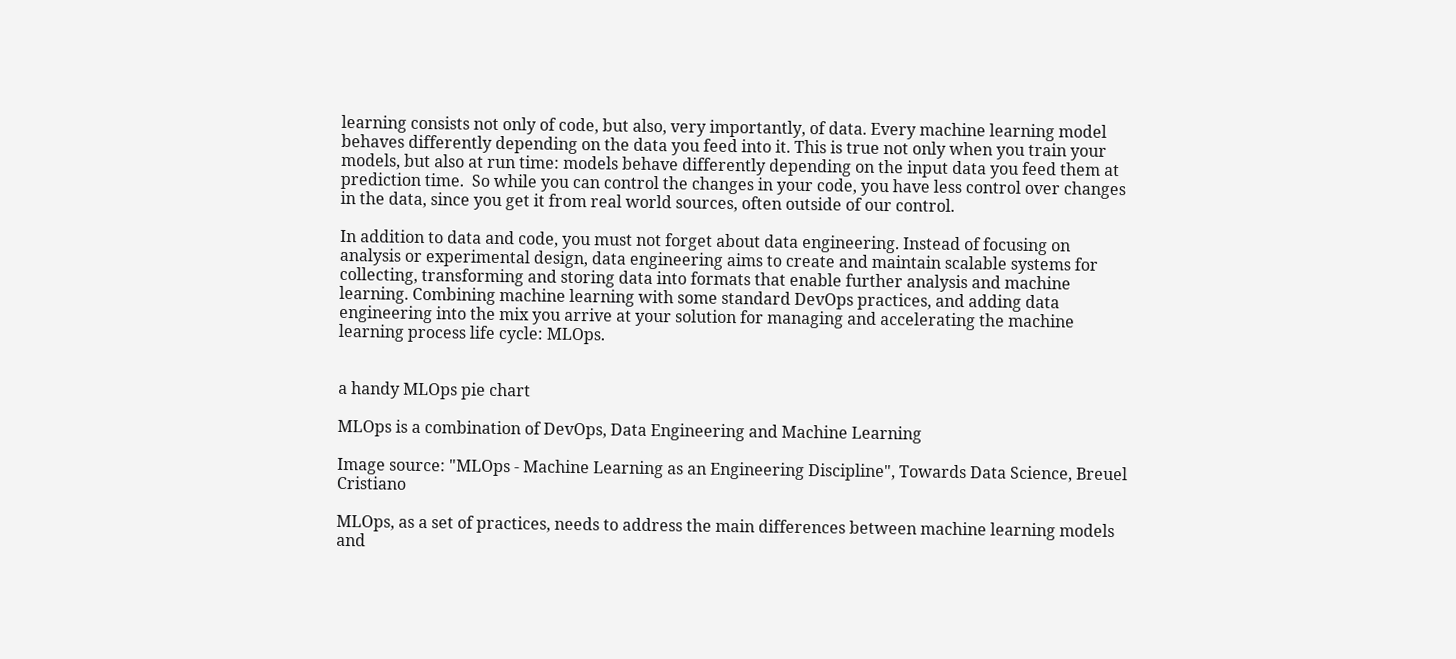learning consists not only of code, but also, very importantly, of data. Every machine learning model behaves differently depending on the data you feed into it. This is true not only when you train your models, but also at run time: models behave differently depending on the input data you feed them at prediction time.  So while you can control the changes in your code, you have less control over changes in the data, since you get it from real world sources, often outside of our control.

In addition to data and code, you must not forget about data engineering. Instead of focusing on analysis or experimental design, data engineering aims to create and maintain scalable systems for collecting, transforming and storing data into formats that enable further analysis and machine learning. Combining machine learning with some standard DevOps practices, and adding data engineering into the mix you arrive at your solution for managing and accelerating the machine learning process life cycle: MLOps.


a handy MLOps pie chart

MLOps is a combination of DevOps, Data Engineering and Machine Learning

Image source: "MLOps - Machine Learning as an Engineering Discipline", Towards Data Science, Breuel Cristiano

MLOps, as a set of practices, needs to address the main differences between machine learning models and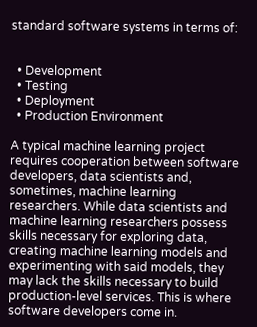standard software systems in terms of:


  • Development
  • Testing
  • Deployment
  • Production Environment

A typical machine learning project requires cooperation between software developers, data scientists and, sometimes, machine learning researchers. While data scientists and machine learning researchers possess skills necessary for exploring data, creating machine learning models and experimenting with said models, they may lack the skills necessary to build production-level services. This is where software developers come in.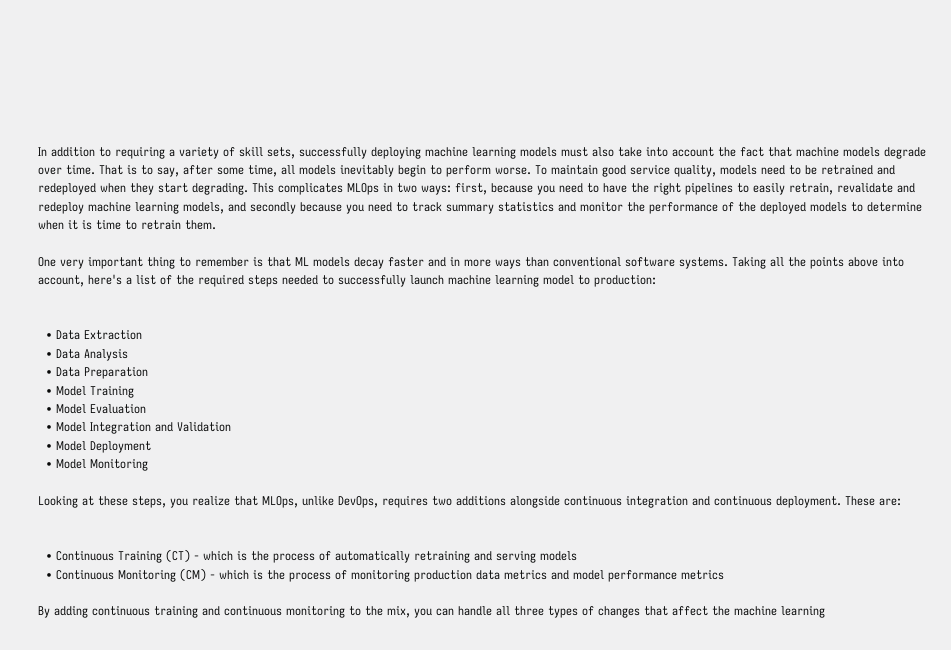In addition to requiring a variety of skill sets, successfully deploying machine learning models must also take into account the fact that machine models degrade over time. That is to say, after some time, all models inevitably begin to perform worse. To maintain good service quality, models need to be retrained and redeployed when they start degrading. This complicates MLOps in two ways: first, because you need to have the right pipelines to easily retrain, revalidate and redeploy machine learning models, and secondly because you need to track summary statistics and monitor the performance of the deployed models to determine when it is time to retrain them.

One very important thing to remember is that ML models decay faster and in more ways than conventional software systems. Taking all the points above into account, here's a list of the required steps needed to successfully launch machine learning model to production:


  • Data Extraction
  • Data Analysis
  • Data Preparation
  • Model Training
  • Model Evaluation
  • Model Integration and Validation
  • Model Deployment
  • Model Monitoring

Looking at these steps, you realize that MLOps, unlike DevOps, requires two additions alongside continuous integration and continuous deployment. These are:


  • Continuous Training (CT) - which is the process of automatically retraining and serving models
  • Continuous Monitoring (CM) - which is the process of monitoring production data metrics and model performance metrics

By adding continuous training and continuous monitoring to the mix, you can handle all three types of changes that affect the machine learning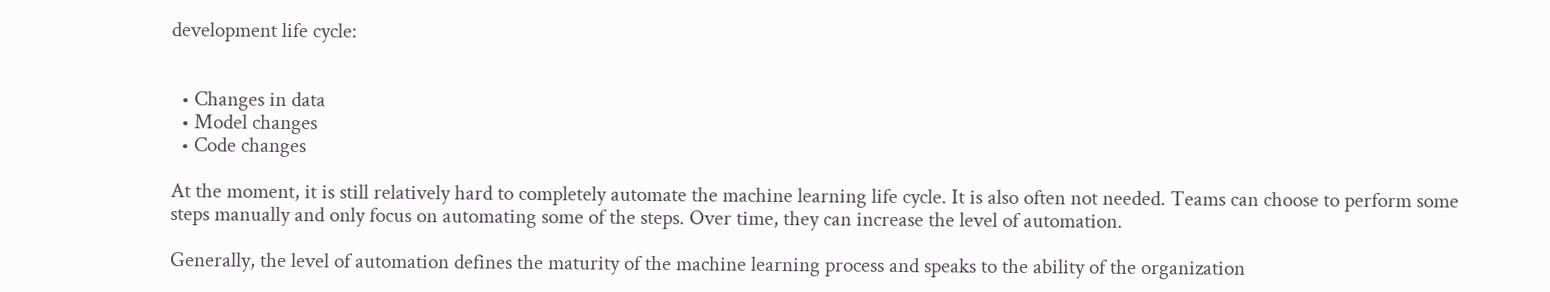development life cycle:


  • Changes in data
  • Model changes
  • Code changes

At the moment, it is still relatively hard to completely automate the machine learning life cycle. It is also often not needed. Teams can choose to perform some steps manually and only focus on automating some of the steps. Over time, they can increase the level of automation.

Generally, the level of automation defines the maturity of the machine learning process and speaks to the ability of the organization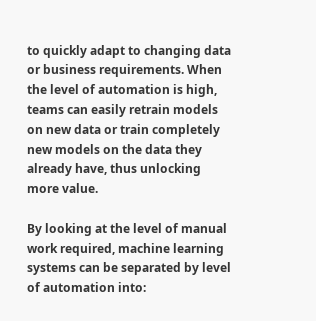to quickly adapt to changing data or business requirements. When the level of automation is high, teams can easily retrain models on new data or train completely new models on the data they already have, thus unlocking more value.

By looking at the level of manual work required, machine learning systems can be separated by level of automation into: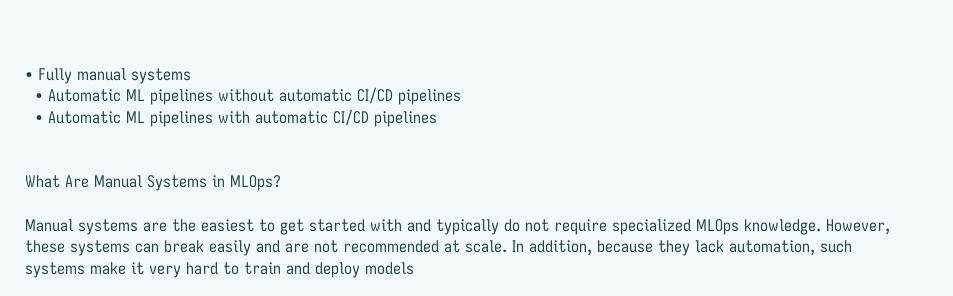• Fully manual systems
  • Automatic ML pipelines without automatic CI/CD pipelines
  • Automatic ML pipelines with automatic CI/CD pipelines


What Are Manual Systems in MLOps?

Manual systems are the easiest to get started with and typically do not require specialized MLOps knowledge. However, these systems can break easily and are not recommended at scale. In addition, because they lack automation, such systems make it very hard to train and deploy models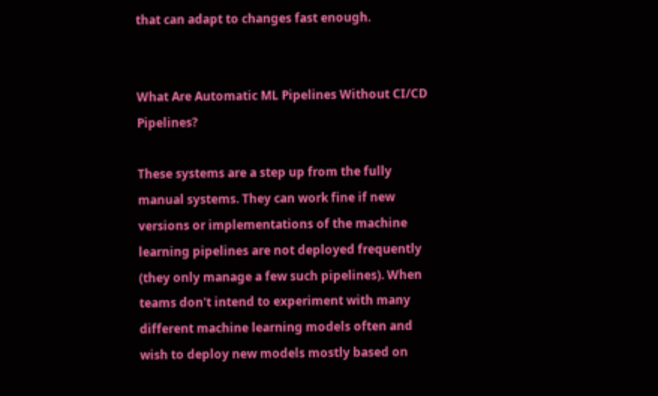that can adapt to changes fast enough.


What Are Automatic ML Pipelines Without CI/CD Pipelines?

These systems are a step up from the fully manual systems. They can work fine if new versions or implementations of the machine learning pipelines are not deployed frequently (they only manage a few such pipelines). When teams don't intend to experiment with many different machine learning models often and wish to deploy new models mostly based on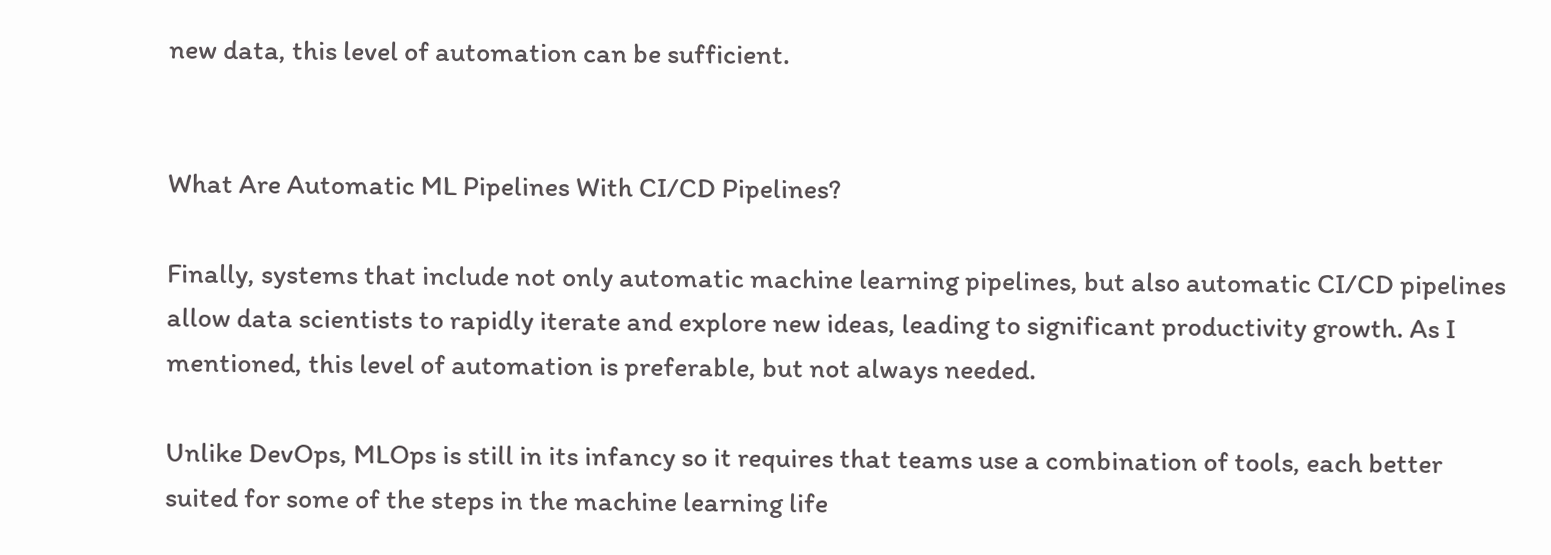new data, this level of automation can be sufficient.


What Are Automatic ML Pipelines With CI/CD Pipelines?

Finally, systems that include not only automatic machine learning pipelines, but also automatic CI/CD pipelines allow data scientists to rapidly iterate and explore new ideas, leading to significant productivity growth. As I mentioned, this level of automation is preferable, but not always needed.

Unlike DevOps, MLOps is still in its infancy so it requires that teams use a combination of tools, each better suited for some of the steps in the machine learning life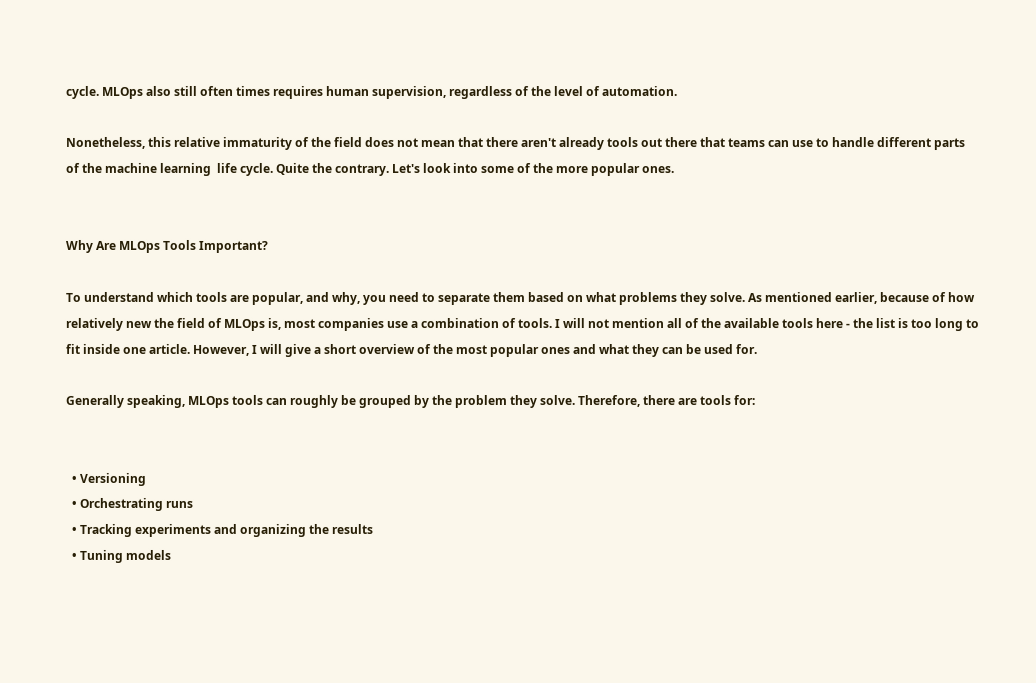cycle. MLOps also still often times requires human supervision, regardless of the level of automation.

Nonetheless, this relative immaturity of the field does not mean that there aren't already tools out there that teams can use to handle different parts of the machine learning  life cycle. Quite the contrary. Let's look into some of the more popular ones.


Why Are MLOps Tools Important?

To understand which tools are popular, and why, you need to separate them based on what problems they solve. As mentioned earlier, because of how relatively new the field of MLOps is, most companies use a combination of tools. I will not mention all of the available tools here - the list is too long to fit inside one article. However, I will give a short overview of the most popular ones and what they can be used for.

Generally speaking, MLOps tools can roughly be grouped by the problem they solve. Therefore, there are tools for:


  • Versioning
  • Orchestrating runs
  • Tracking experiments and organizing the results
  • Tuning models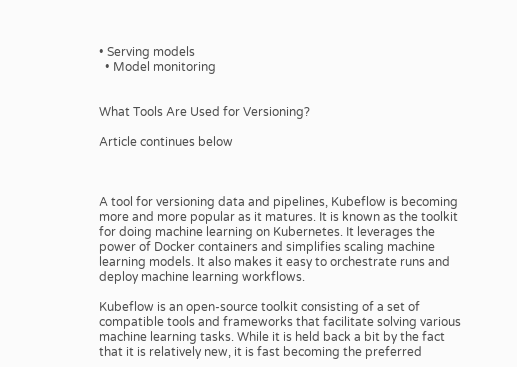• Serving models
  • Model monitoring


What Tools Are Used for Versioning?

Article continues below



A tool for versioning data and pipelines, Kubeflow is becoming more and more popular as it matures. It is known as the toolkit for doing machine learning on Kubernetes. It leverages the power of Docker containers and simplifies scaling machine learning models. It also makes it easy to orchestrate runs and deploy machine learning workflows.

Kubeflow is an open-source toolkit consisting of a set of compatible tools and frameworks that facilitate solving various machine learning tasks. While it is held back a bit by the fact that it is relatively new, it is fast becoming the preferred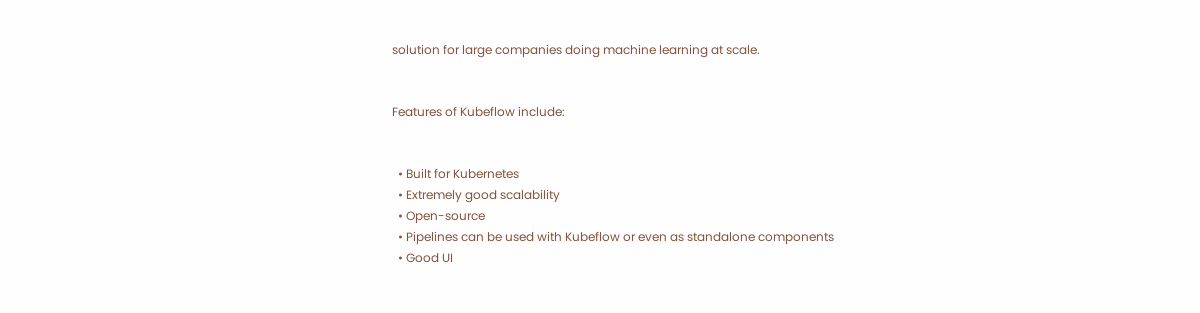solution for large companies doing machine learning at scale.


Features of Kubeflow include:


  • Built for Kubernetes
  • Extremely good scalability
  • Open-source
  • Pipelines can be used with Kubeflow or even as standalone components
  • Good UI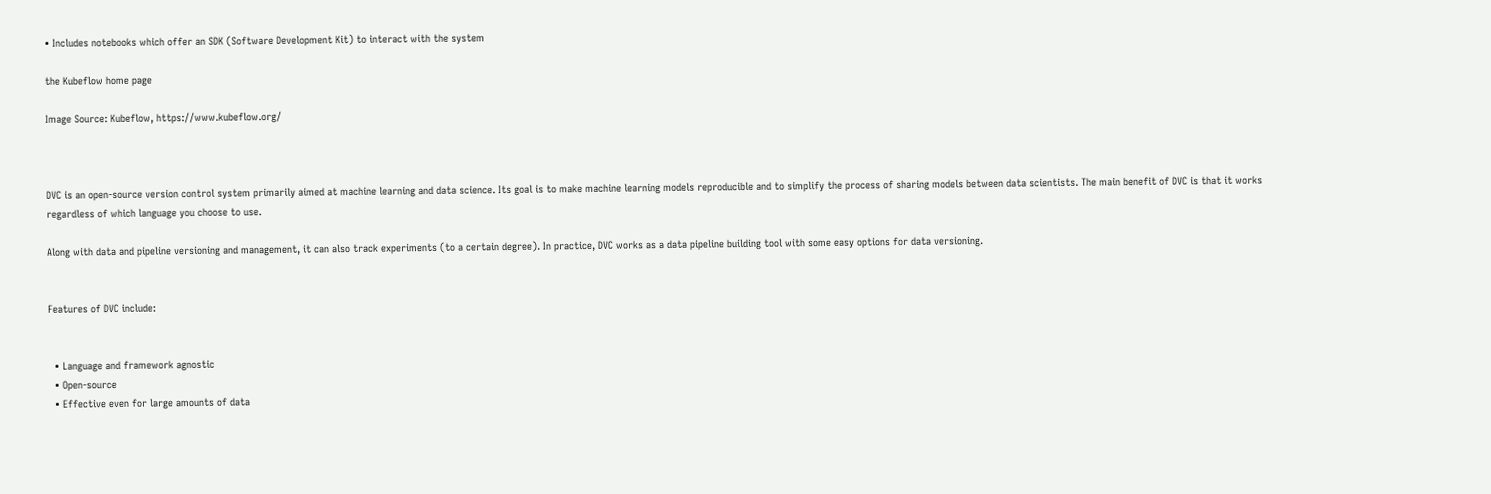• Includes notebooks which offer an SDK (Software Development Kit) to interact with the system

the Kubeflow home page

Image Source: Kubeflow, https://www.kubeflow.org/



DVC is an open-source version control system primarily aimed at machine learning and data science. Its goal is to make machine learning models reproducible and to simplify the process of sharing models between data scientists. The main benefit of DVC is that it works regardless of which language you choose to use.

Along with data and pipeline versioning and management, it can also track experiments (to a certain degree). In practice, DVC works as a data pipeline building tool with some easy options for data versioning.


Features of DVC include:


  • Language and framework agnostic
  • Open-source
  • Effective even for large amounts of data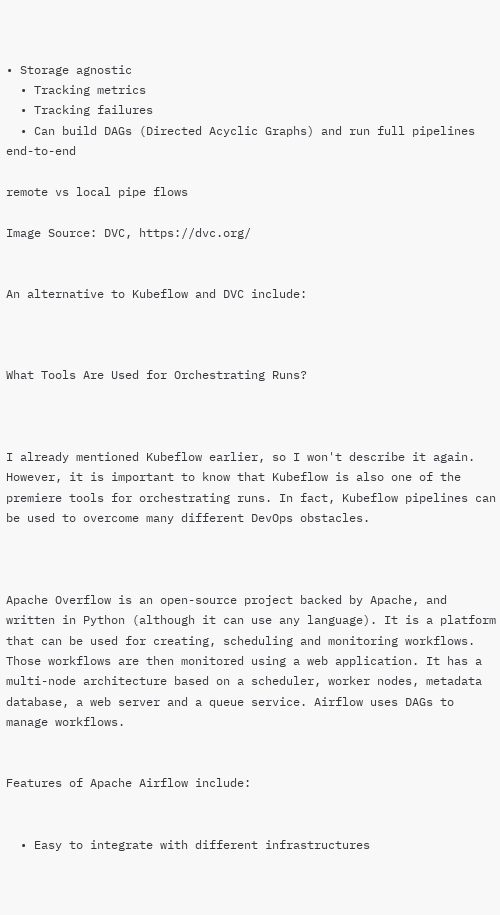• Storage agnostic
  • Tracking metrics
  • Tracking failures
  • Can build DAGs (Directed Acyclic Graphs) and run full pipelines end-to-end

remote vs local pipe flows

Image Source: DVC, https://dvc.org/


An alternative to Kubeflow and DVC include:



What Tools Are Used for Orchestrating Runs?



I already mentioned Kubeflow earlier, so I won't describe it again. However, it is important to know that Kubeflow is also one of the premiere tools for orchestrating runs. In fact, Kubeflow pipelines can be used to overcome many different DevOps obstacles.



Apache Overflow is an open-source project backed by Apache, and written in Python (although it can use any language). It is a platform that can be used for creating, scheduling and monitoring workflows. Those workflows are then monitored using a web application. It has a multi-node architecture based on a scheduler, worker nodes, metadata database, a web server and a queue service. Airflow uses DAGs to manage workflows.


Features of Apache Airflow include:


  • Easy to integrate with different infrastructures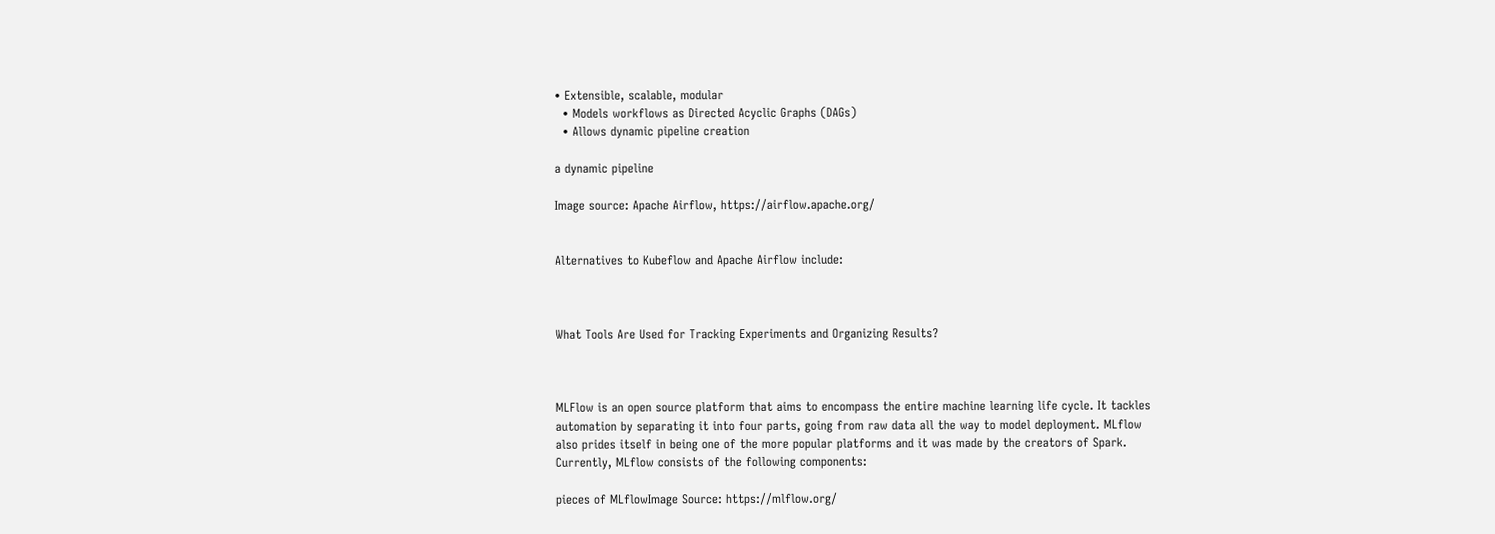• Extensible, scalable, modular
  • Models workflows as Directed Acyclic Graphs (DAGs)
  • Allows dynamic pipeline creation

a dynamic pipeline

Image source: Apache Airflow, https://airflow.apache.org/


Alternatives to Kubeflow and Apache Airflow include:



What Tools Are Used for Tracking Experiments and Organizing Results?



MLFlow is an open source platform that aims to encompass the entire machine learning life cycle. It tackles automation by separating it into four parts, going from raw data all the way to model deployment. MLflow also prides itself in being one of the more popular platforms and it was made by the creators of Spark. Currently, MLflow consists of the following components:

pieces of MLflowImage Source: https://mlflow.org/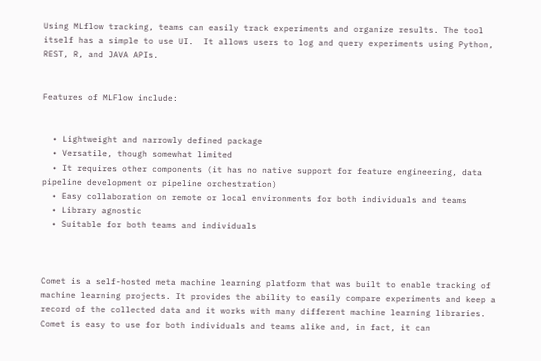Using MLflow tracking, teams can easily track experiments and organize results. The tool itself has a simple to use UI.  It allows users to log and query experiments using Python, REST, R, and JAVA APIs.


Features of MLFlow include:


  • Lightweight and narrowly defined package
  • Versatile, though somewhat limited
  • It requires other components (it has no native support for feature engineering, data pipeline development or pipeline orchestration)
  • Easy collaboration on remote or local environments for both individuals and teams
  • Library agnostic
  • Suitable for both teams and individuals



Comet is a self-hosted meta machine learning platform that was built to enable tracking of machine learning projects. It provides the ability to easily compare experiments and keep a record of the collected data and it works with many different machine learning libraries. Comet is easy to use for both individuals and teams alike and, in fact, it can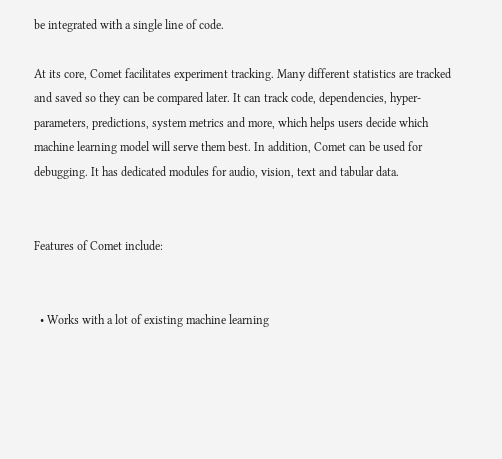be integrated with a single line of code.

At its core, Comet facilitates experiment tracking. Many different statistics are tracked and saved so they can be compared later. It can track code, dependencies, hyper-parameters, predictions, system metrics and more, which helps users decide which machine learning model will serve them best. In addition, Comet can be used for debugging. It has dedicated modules for audio, vision, text and tabular data.


Features of Comet include:


  • Works with a lot of existing machine learning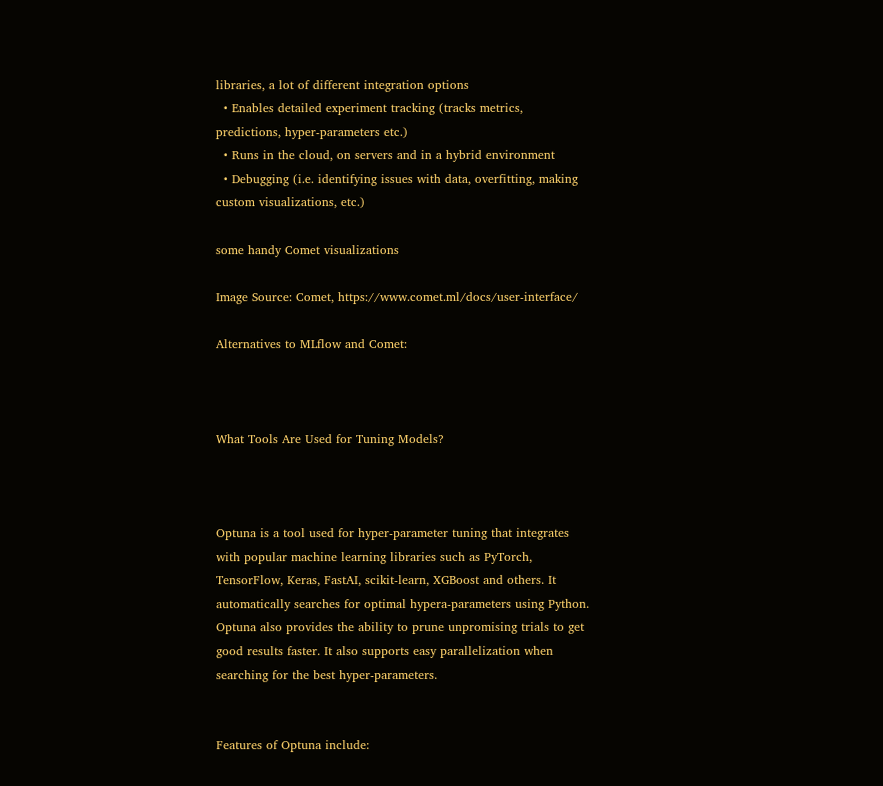libraries, a lot of different integration options
  • Enables detailed experiment tracking (tracks metrics, predictions, hyper-parameters etc.)
  • Runs in the cloud, on servers and in a hybrid environment
  • Debugging (i.e. identifying issues with data, overfitting, making custom visualizations, etc.)

some handy Comet visualizations

Image Source: Comet, https://www.comet.ml/docs/user-interface/

Alternatives to MLflow and Comet:



What Tools Are Used for Tuning Models?



Optuna is a tool used for hyper-parameter tuning that integrates with popular machine learning libraries such as PyTorch, TensorFlow, Keras, FastAI, scikit-learn, XGBoost and others. It automatically searches for optimal hypera-parameters using Python. Optuna also provides the ability to prune unpromising trials to get good results faster. It also supports easy parallelization when searching for the best hyper-parameters.


Features of Optuna include: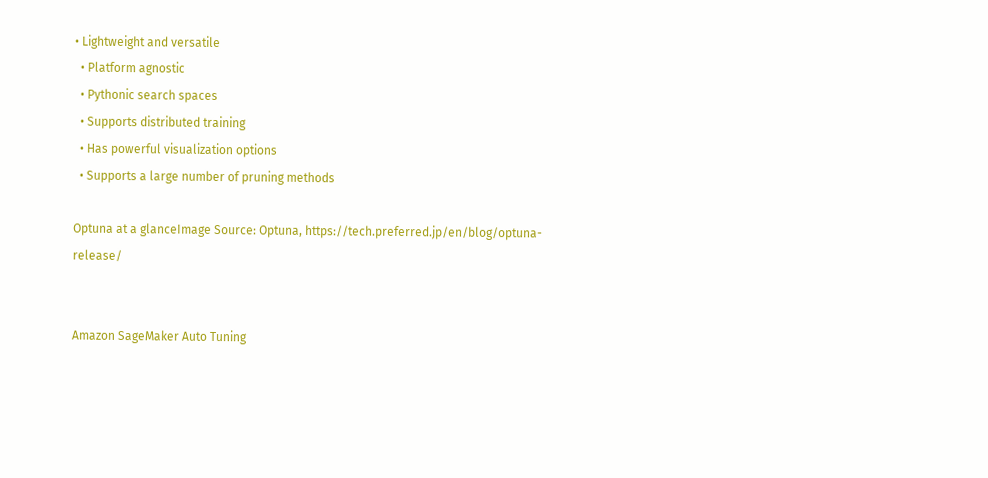• Lightweight and versatile
  • Platform agnostic
  • Pythonic search spaces
  • Supports distributed training
  • Has powerful visualization options
  • Supports a large number of pruning methods

Optuna at a glanceImage Source: Optuna, https://tech.preferred.jp/en/blog/optuna-release/


Amazon SageMaker Auto Tuning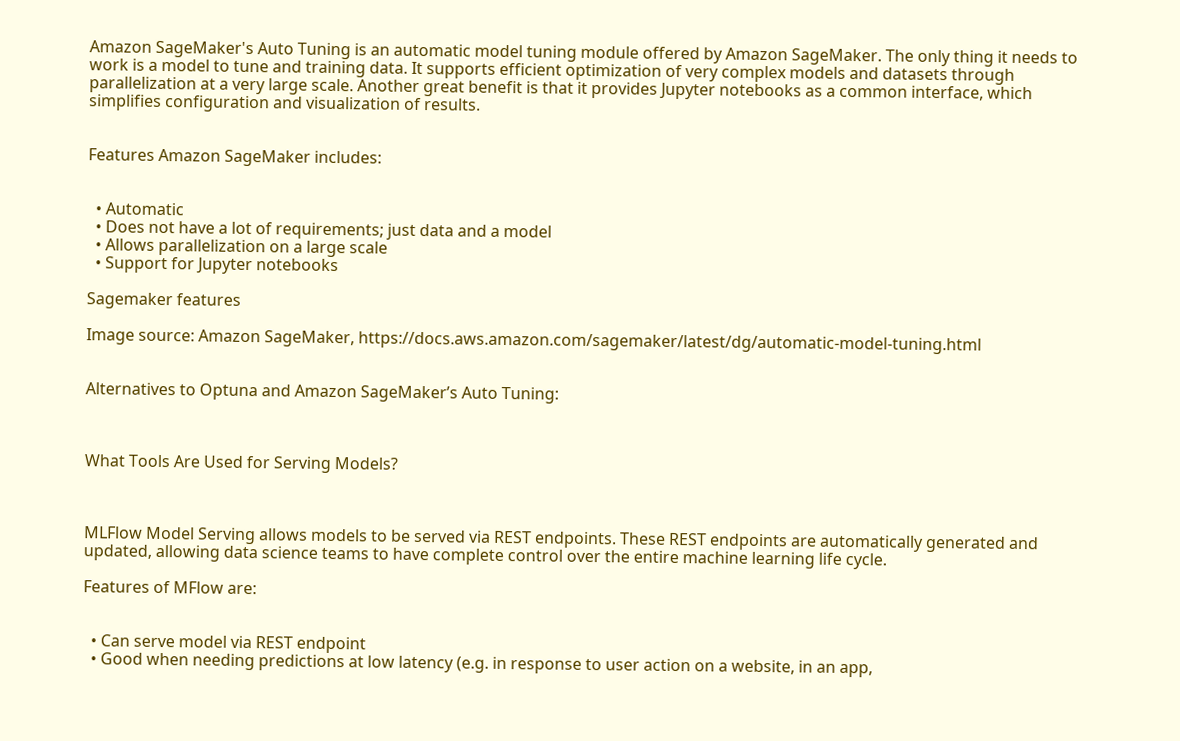Amazon SageMaker's Auto Tuning is an automatic model tuning module offered by Amazon SageMaker. The only thing it needs to work is a model to tune and training data. It supports efficient optimization of very complex models and datasets through parallelization at a very large scale. Another great benefit is that it provides Jupyter notebooks as a common interface, which simplifies configuration and visualization of results.


Features Amazon SageMaker includes:


  • Automatic
  • Does not have a lot of requirements; just data and a model
  • Allows parallelization on a large scale
  • Support for Jupyter notebooks

Sagemaker features

Image source: Amazon SageMaker, https://docs.aws.amazon.com/sagemaker/latest/dg/automatic-model-tuning.html


Alternatives to Optuna and Amazon SageMaker’s Auto Tuning:



What Tools Are Used for Serving Models?



MLFlow Model Serving allows models to be served via REST endpoints. These REST endpoints are automatically generated and updated, allowing data science teams to have complete control over the entire machine learning life cycle.

Features of MFlow are:


  • Can serve model via REST endpoint
  • Good when needing predictions at low latency (e.g. in response to user action on a website, in an app,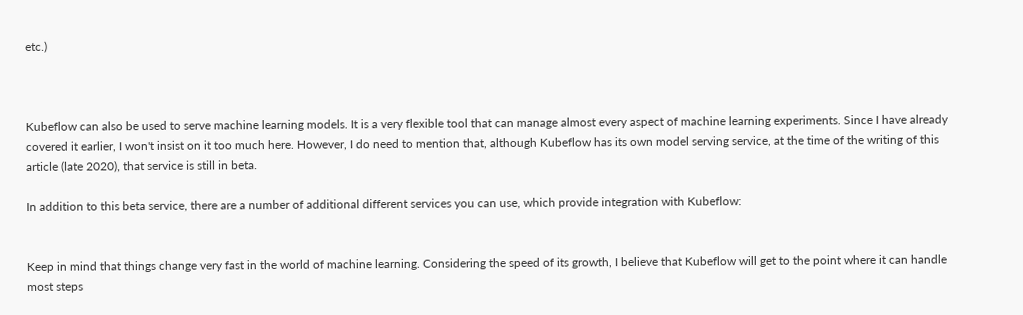etc.)



Kubeflow can also be used to serve machine learning models. It is a very flexible tool that can manage almost every aspect of machine learning experiments. Since I have already covered it earlier, I won't insist on it too much here. However, I do need to mention that, although Kubeflow has its own model serving service, at the time of the writing of this article (late 2020), that service is still in beta.

In addition to this beta service, there are a number of additional different services you can use, which provide integration with Kubeflow:


Keep in mind that things change very fast in the world of machine learning. Considering the speed of its growth, I believe that Kubeflow will get to the point where it can handle most steps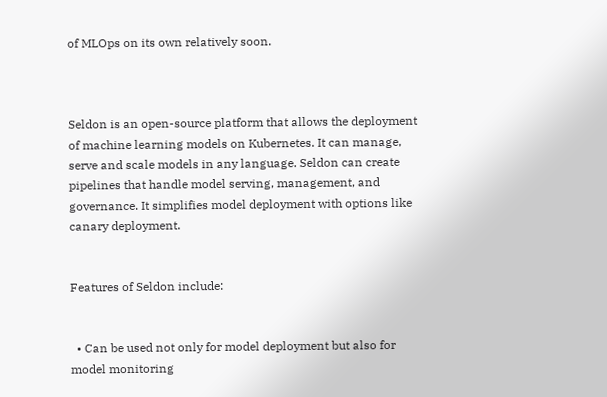of MLOps on its own relatively soon.



Seldon is an open-source platform that allows the deployment of machine learning models on Kubernetes. It can manage, serve and scale models in any language. Seldon can create pipelines that handle model serving, management, and governance. It simplifies model deployment with options like canary deployment.


Features of Seldon include:


  • Can be used not only for model deployment but also for model monitoring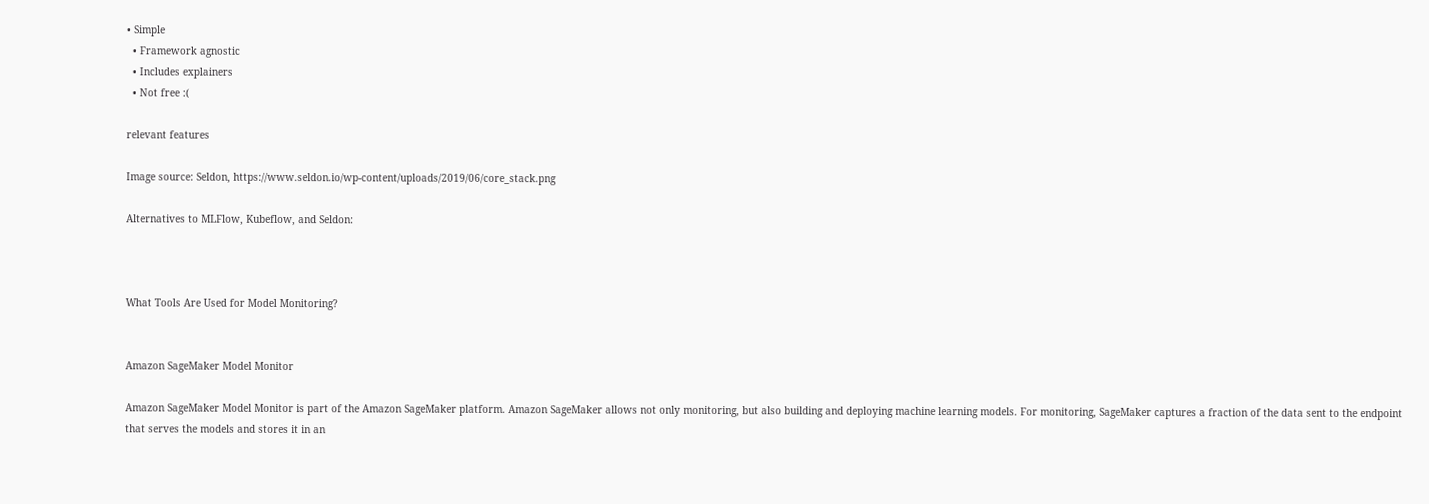• Simple
  • Framework agnostic
  • Includes explainers
  • Not free :(

relevant features

Image source: Seldon, https://www.seldon.io/wp-content/uploads/2019/06/core_stack.png

Alternatives to MLFlow, Kubeflow, and Seldon:



What Tools Are Used for Model Monitoring?


Amazon SageMaker Model Monitor

Amazon SageMaker Model Monitor is part of the Amazon SageMaker platform. Amazon SageMaker allows not only monitoring, but also building and deploying machine learning models. For monitoring, SageMaker captures a fraction of the data sent to the endpoint that serves the models and stores it in an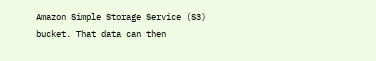Amazon Simple Storage Service (S3) bucket. That data can then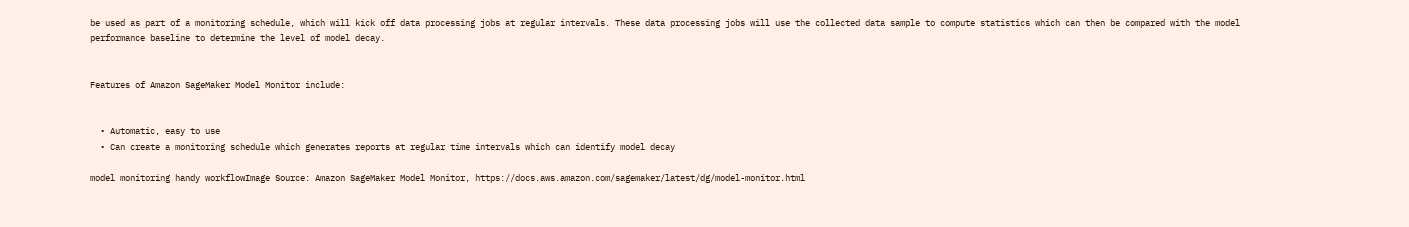be used as part of a monitoring schedule, which will kick off data processing jobs at regular intervals. These data processing jobs will use the collected data sample to compute statistics which can then be compared with the model performance baseline to determine the level of model decay.


Features of Amazon SageMaker Model Monitor include:


  • Automatic, easy to use
  • Can create a monitoring schedule which generates reports at regular time intervals which can identify model decay

model monitoring handy workflowImage Source: Amazon SageMaker Model Monitor, https://docs.aws.amazon.com/sagemaker/latest/dg/model-monitor.html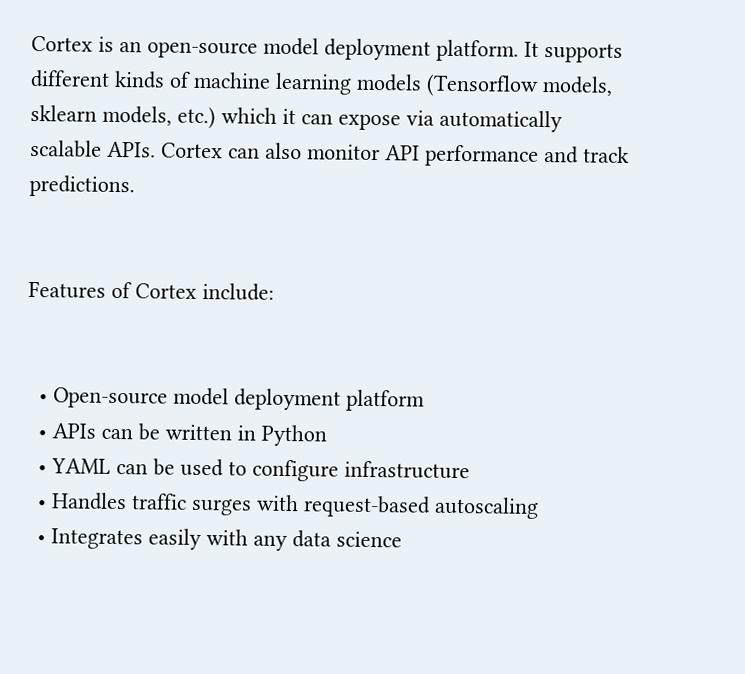Cortex is an open-source model deployment platform. It supports different kinds of machine learning models (Tensorflow models, sklearn models, etc.) which it can expose via automatically scalable APIs. Cortex can also monitor API performance and track predictions.


Features of Cortex include:


  • Open-source model deployment platform
  • APIs can be written in Python
  • YAML can be used to configure infrastructure
  • Handles traffic surges with request-based autoscaling
  • Integrates easily with any data science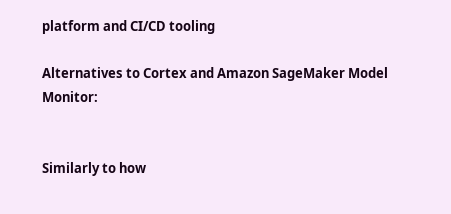platform and CI/CD tooling

Alternatives to Cortex and Amazon SageMaker Model Monitor:


Similarly to how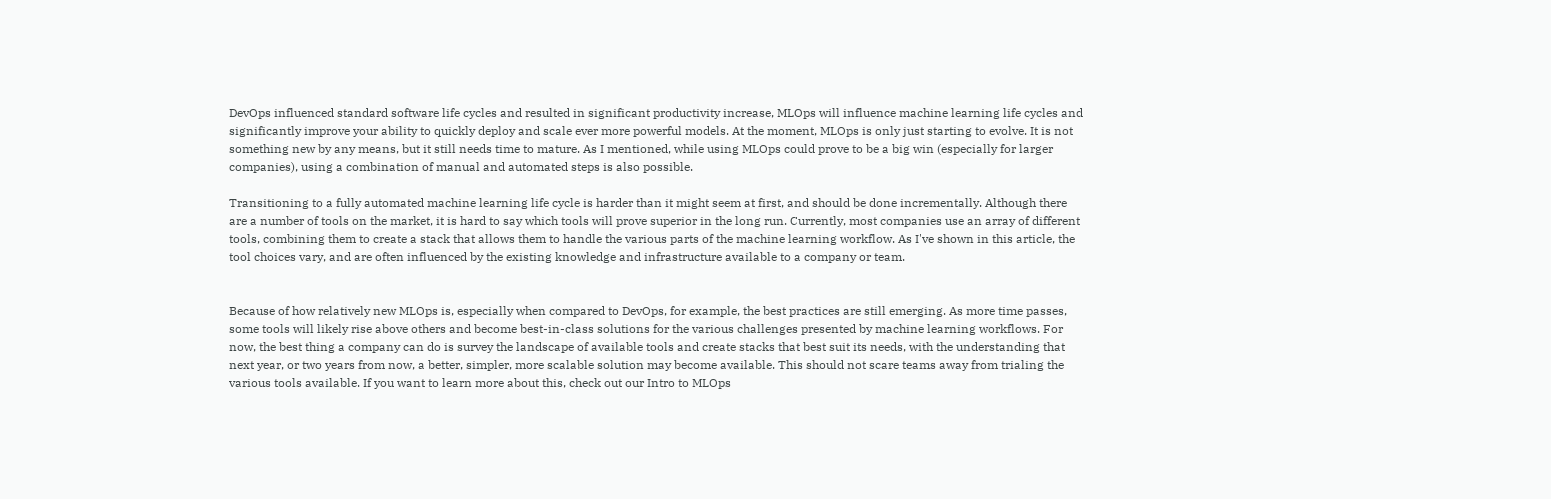DevOps influenced standard software life cycles and resulted in significant productivity increase, MLOps will influence machine learning life cycles and significantly improve your ability to quickly deploy and scale ever more powerful models. At the moment, MLOps is only just starting to evolve. It is not something new by any means, but it still needs time to mature. As I mentioned, while using MLOps could prove to be a big win (especially for larger companies), using a combination of manual and automated steps is also possible.

Transitioning to a fully automated machine learning life cycle is harder than it might seem at first, and should be done incrementally. Although there are a number of tools on the market, it is hard to say which tools will prove superior in the long run. Currently, most companies use an array of different tools, combining them to create a stack that allows them to handle the various parts of the machine learning workflow. As I've shown in this article, the tool choices vary, and are often influenced by the existing knowledge and infrastructure available to a company or team.


Because of how relatively new MLOps is, especially when compared to DevOps, for example, the best practices are still emerging. As more time passes, some tools will likely rise above others and become best-in-class solutions for the various challenges presented by machine learning workflows. For now, the best thing a company can do is survey the landscape of available tools and create stacks that best suit its needs, with the understanding that next year, or two years from now, a better, simpler, more scalable solution may become available. This should not scare teams away from trialing the various tools available. If you want to learn more about this, check out our Intro to MLOps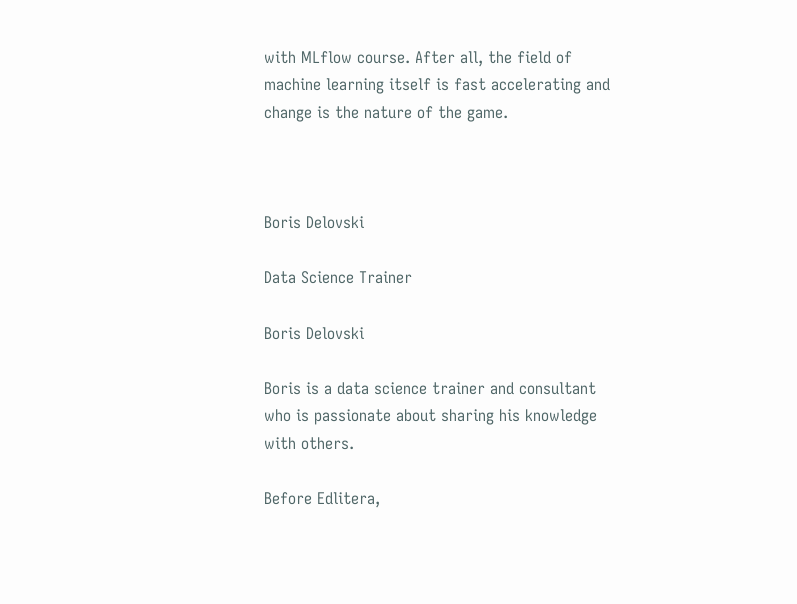with MLflow course. After all, the field of machine learning itself is fast accelerating and change is the nature of the game.



Boris Delovski

Data Science Trainer

Boris Delovski

Boris is a data science trainer and consultant who is passionate about sharing his knowledge with others.

Before Edlitera,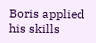Boris applied his skills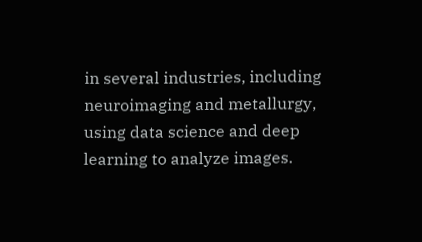in several industries, including neuroimaging and metallurgy, using data science and deep learning to analyze images.